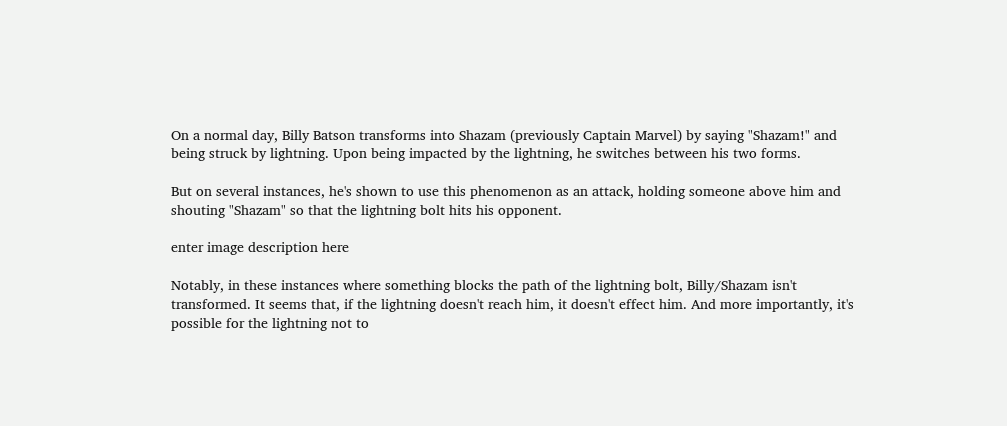On a normal day, Billy Batson transforms into Shazam (previously Captain Marvel) by saying "Shazam!" and being struck by lightning. Upon being impacted by the lightning, he switches between his two forms.

But on several instances, he's shown to use this phenomenon as an attack, holding someone above him and shouting "Shazam" so that the lightning bolt hits his opponent.

enter image description here

Notably, in these instances where something blocks the path of the lightning bolt, Billy/Shazam isn't transformed. It seems that, if the lightning doesn't reach him, it doesn't effect him. And more importantly, it's possible for the lightning not to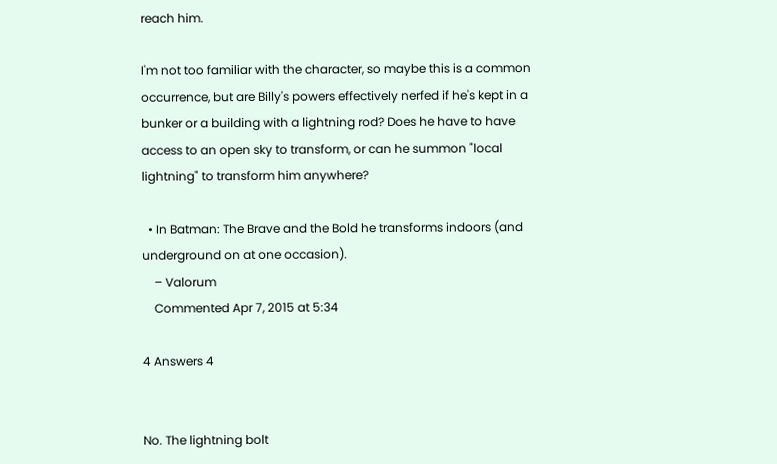reach him.

I'm not too familiar with the character, so maybe this is a common occurrence, but are Billy's powers effectively nerfed if he's kept in a bunker or a building with a lightning rod? Does he have to have access to an open sky to transform, or can he summon "local lightning" to transform him anywhere?

  • In Batman: The Brave and the Bold he transforms indoors (and underground on at one occasion).
    – Valorum
    Commented Apr 7, 2015 at 5:34

4 Answers 4


No. The lightning bolt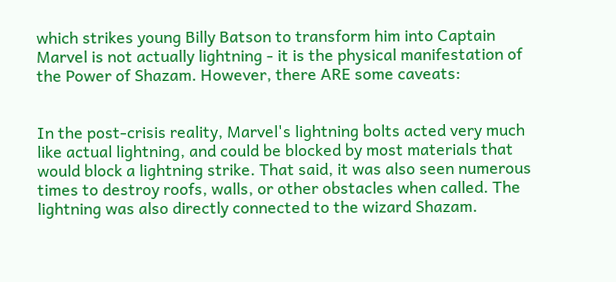which strikes young Billy Batson to transform him into Captain Marvel is not actually lightning - it is the physical manifestation of the Power of Shazam. However, there ARE some caveats:


In the post-crisis reality, Marvel's lightning bolts acted very much like actual lightning, and could be blocked by most materials that would block a lightning strike. That said, it was also seen numerous times to destroy roofs, walls, or other obstacles when called. The lightning was also directly connected to the wizard Shazam.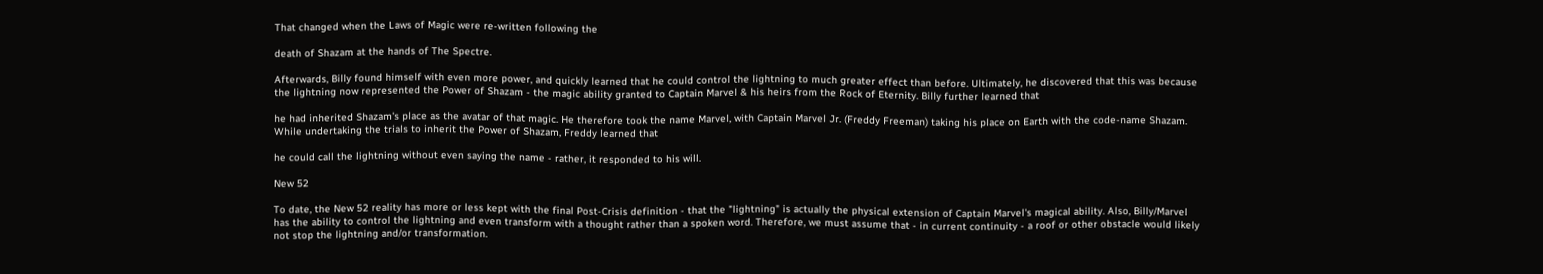That changed when the Laws of Magic were re-written following the

death of Shazam at the hands of The Spectre.

Afterwards, Billy found himself with even more power, and quickly learned that he could control the lightning to much greater effect than before. Ultimately, he discovered that this was because the lightning now represented the Power of Shazam - the magic ability granted to Captain Marvel & his heirs from the Rock of Eternity. Billy further learned that

he had inherited Shazam's place as the avatar of that magic. He therefore took the name Marvel, with Captain Marvel Jr. (Freddy Freeman) taking his place on Earth with the code-name Shazam. While undertaking the trials to inherit the Power of Shazam, Freddy learned that

he could call the lightning without even saying the name - rather, it responded to his will.

New 52

To date, the New 52 reality has more or less kept with the final Post-Crisis definition - that the "lightning" is actually the physical extension of Captain Marvel's magical ability. Also, Billy/Marvel has the ability to control the lightning and even transform with a thought rather than a spoken word. Therefore, we must assume that - in current continuity - a roof or other obstacle would likely not stop the lightning and/or transformation.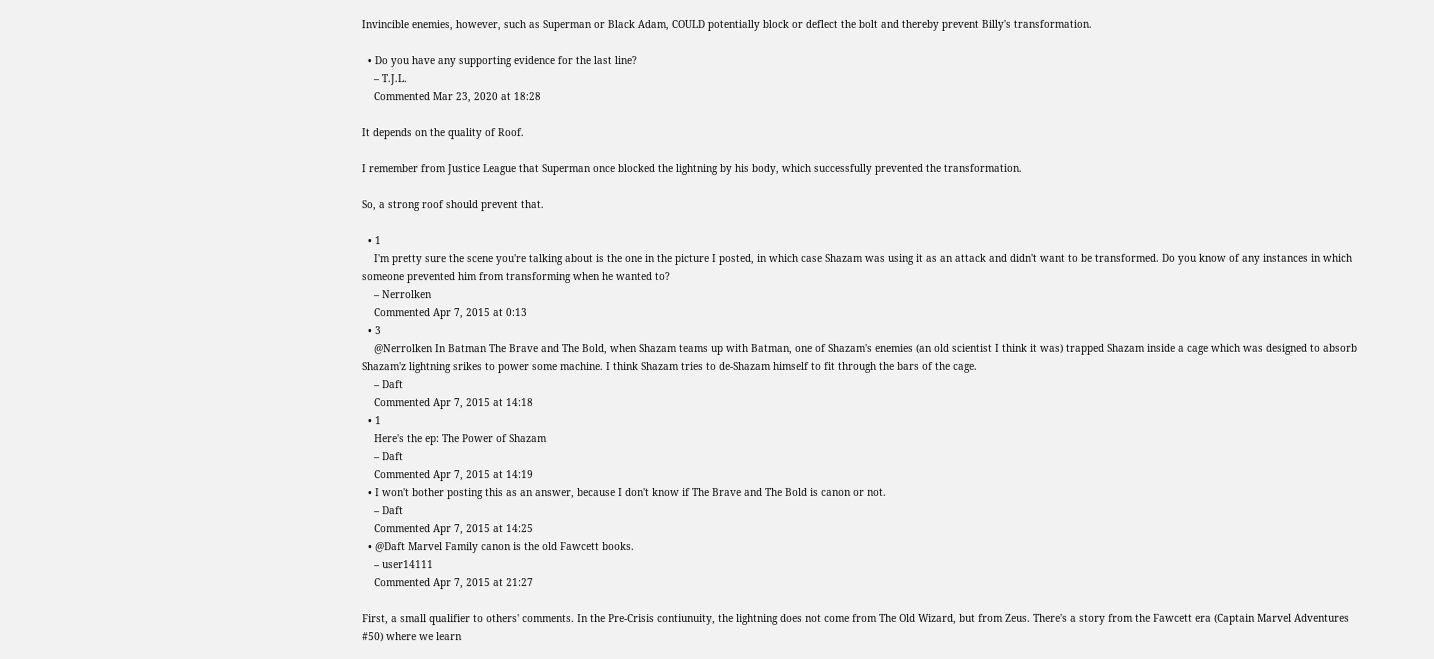Invincible enemies, however, such as Superman or Black Adam, COULD potentially block or deflect the bolt and thereby prevent Billy's transformation.

  • Do you have any supporting evidence for the last line?
    – T.J.L.
    Commented Mar 23, 2020 at 18:28

It depends on the quality of Roof.

I remember from Justice League that Superman once blocked the lightning by his body, which successfully prevented the transformation.

So, a strong roof should prevent that.

  • 1
    I'm pretty sure the scene you're talking about is the one in the picture I posted, in which case Shazam was using it as an attack and didn't want to be transformed. Do you know of any instances in which someone prevented him from transforming when he wanted to?
    – Nerrolken
    Commented Apr 7, 2015 at 0:13
  • 3
    @Nerrolken In Batman The Brave and The Bold, when Shazam teams up with Batman, one of Shazam's enemies (an old scientist I think it was) trapped Shazam inside a cage which was designed to absorb Shazam'z lightning srikes to power some machine. I think Shazam tries to de-Shazam himself to fit through the bars of the cage.
    – Daft
    Commented Apr 7, 2015 at 14:18
  • 1
    Here's the ep: The Power of Shazam
    – Daft
    Commented Apr 7, 2015 at 14:19
  • I won't bother posting this as an answer, because I don't know if The Brave and The Bold is canon or not.
    – Daft
    Commented Apr 7, 2015 at 14:25
  • @Daft Marvel Family canon is the old Fawcett books.
    – user14111
    Commented Apr 7, 2015 at 21:27

First, a small qualifier to others' comments. In the Pre-Crisis contiunuity, the lightning does not come from The Old Wizard, but from Zeus. There's a story from the Fawcett era (Captain Marvel Adventures #50) where we learn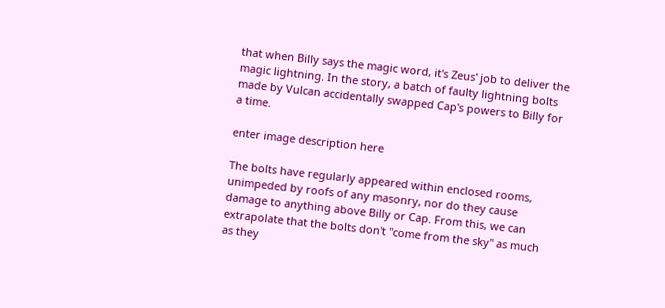that when Billy says the magic word, it's Zeus' job to deliver the magic lightning. In the story, a batch of faulty lightning bolts made by Vulcan accidentally swapped Cap's powers to Billy for a time.

enter image description here

The bolts have regularly appeared within enclosed rooms, unimpeded by roofs of any masonry, nor do they cause damage to anything above Billy or Cap. From this, we can extrapolate that the bolts don't "come from the sky" as much as they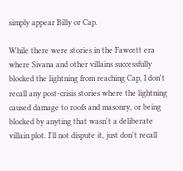simply appear Billy or Cap.

While there were stories in the Fawcett era where Sivana and other villains successfully blocked the lightning from reaching Cap, I don't recall any post-crisis stories where the lightning caused damage to roofs and masonry, or being blocked by anyting that wasn't a deliberate villain plot. I'll not dispute it, just don't recall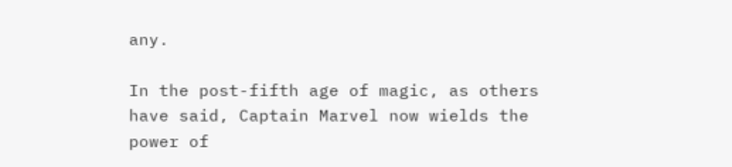any.

In the post-fifth age of magic, as others have said, Captain Marvel now wields the power of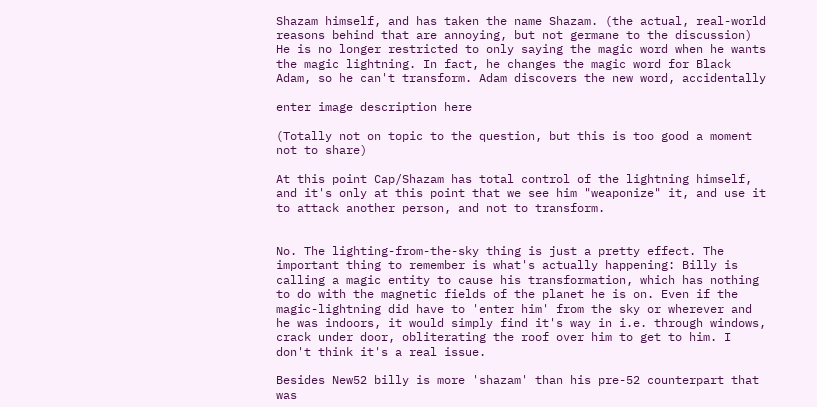Shazam himself, and has taken the name Shazam. (the actual, real-world reasons behind that are annoying, but not germane to the discussion) He is no longer restricted to only saying the magic word when he wants the magic lightning. In fact, he changes the magic word for Black Adam, so he can't transform. Adam discovers the new word, accidentally

enter image description here

(Totally not on topic to the question, but this is too good a moment not to share)

At this point Cap/Shazam has total control of the lightning himself, and it's only at this point that we see him "weaponize" it, and use it to attack another person, and not to transform.


No. The lighting-from-the-sky thing is just a pretty effect. The important thing to remember is what's actually happening: Billy is calling a magic entity to cause his transformation, which has nothing to do with the magnetic fields of the planet he is on. Even if the magic-lightning did have to 'enter him' from the sky or wherever and he was indoors, it would simply find it's way in i.e. through windows, crack under door, obliterating the roof over him to get to him. I don't think it's a real issue.

Besides New52 billy is more 'shazam' than his pre-52 counterpart that was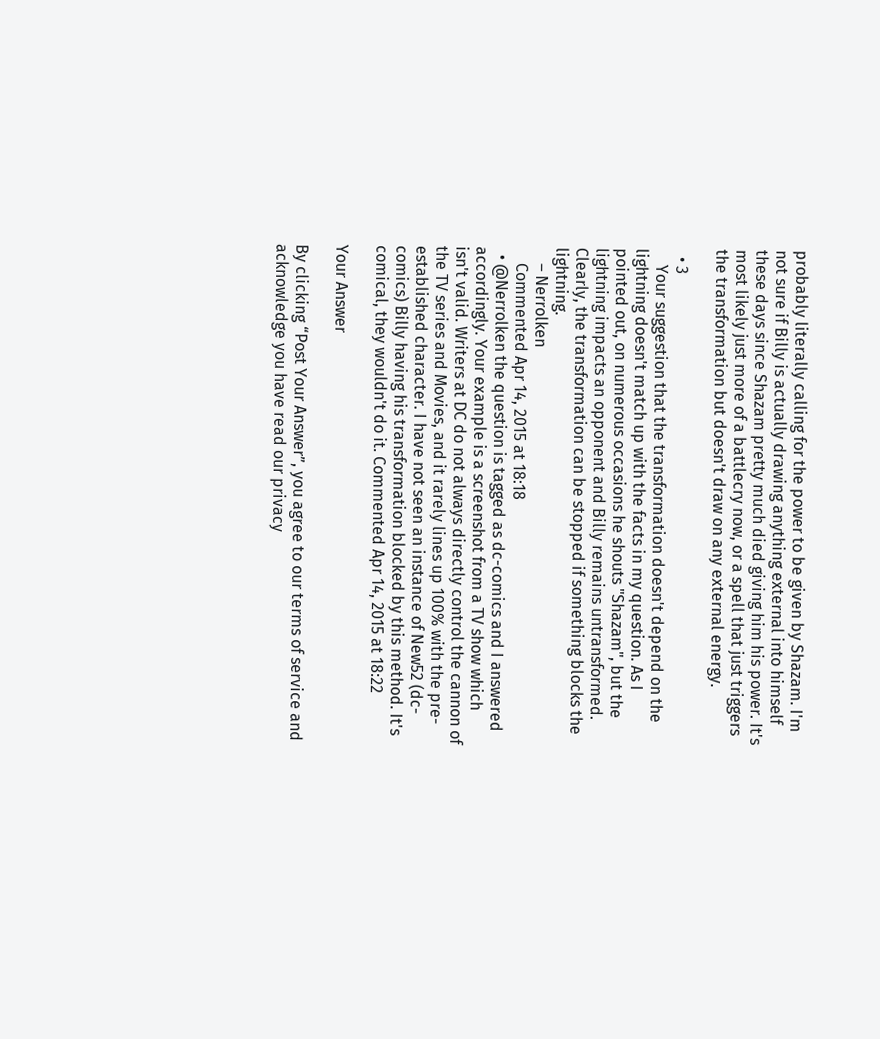probably literally calling for the power to be given by Shazam. I'm not sure if Billy is actually drawing anything external into himself these days since Shazam pretty much died giving him his power. It's most likely just more of a battlecry now, or a spell that just triggers the transformation but doesn't draw on any external energy.

  • 3
    Your suggestion that the transformation doesn't depend on the lightning doesn't match up with the facts in my question. As I pointed out, on numerous occasions he shouts "Shazam", but the lightning impacts an opponent and Billy remains untransformed. Clearly, the transformation can be stopped if something blocks the lightning.
    – Nerrolken
    Commented Apr 14, 2015 at 18:18
  • @Nerrolken the question is tagged as dc-comics and I answered accordingly. Your example is a screenshot from a TV show which isn't valid. Writers at DC do not always directly control the cannon of the TV series and Movies, and it rarely lines up 100% with the pre-established character. I have not seen an instance of New52 (dc-comics) Billy having his transformation blocked by this method. It's comical, they wouldn't do it. Commented Apr 14, 2015 at 18:22

Your Answer

By clicking “Post Your Answer”, you agree to our terms of service and acknowledge you have read our privacy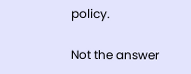policy.

Not the answer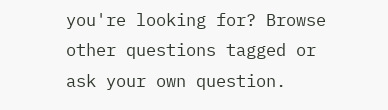you're looking for? Browse other questions tagged or ask your own question.